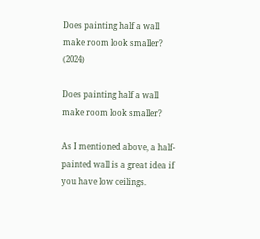Does painting half a wall make room look smaller? (2024)

Does painting half a wall make room look smaller?

As I mentioned above, a half-painted wall is a great idea if you have low ceilings.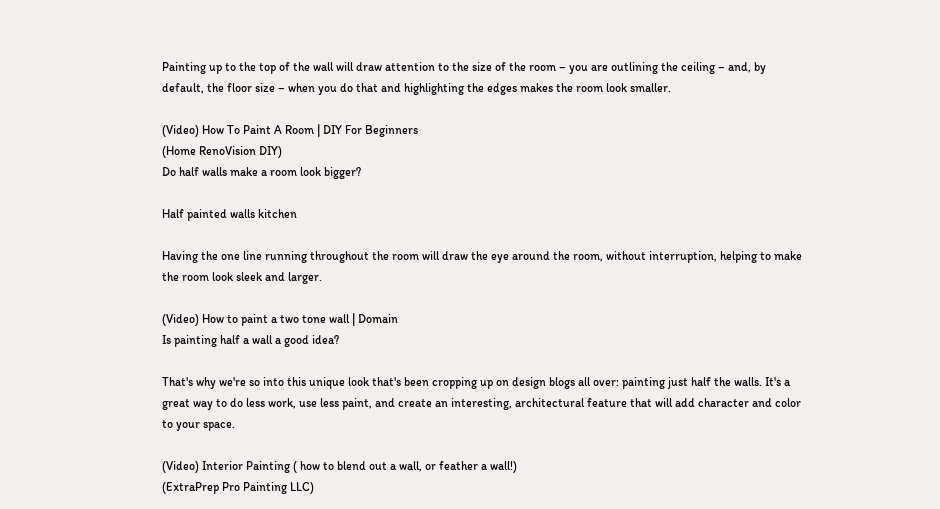Painting up to the top of the wall will draw attention to the size of the room – you are outlining the ceiling – and, by default, the floor size – when you do that and highlighting the edges makes the room look smaller.

(Video) How To Paint A Room | DIY For Beginners
(Home RenoVision DIY)
Do half walls make a room look bigger?

Half painted walls kitchen

Having the one line running throughout the room will draw the eye around the room, without interruption, helping to make the room look sleek and larger.

(Video) How to paint a two tone wall | Domain
Is painting half a wall a good idea?

That's why we're so into this unique look that's been cropping up on design blogs all over: painting just half the walls. It's a great way to do less work, use less paint, and create an interesting, architectural feature that will add character and color to your space.

(Video) Interior Painting ( how to blend out a wall, or feather a wall!)
(ExtraPrep Pro Painting LLC)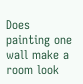Does painting one wall make a room look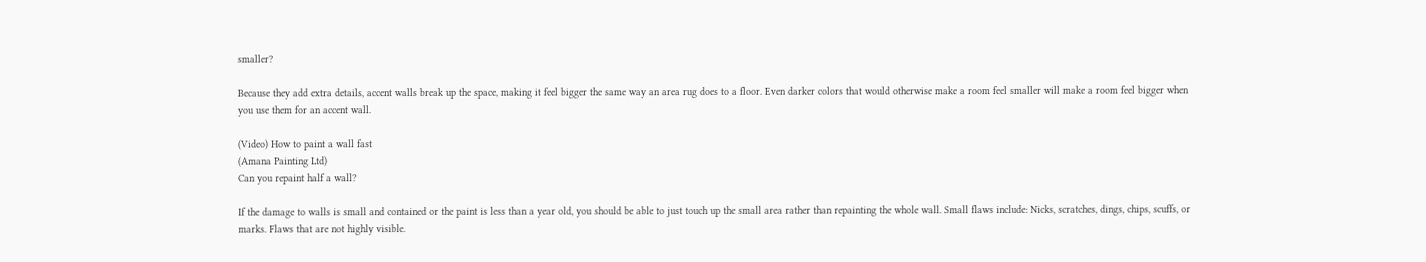smaller?

Because they add extra details, accent walls break up the space, making it feel bigger the same way an area rug does to a floor. Even darker colors that would otherwise make a room feel smaller will make a room feel bigger when you use them for an accent wall.

(Video) How to paint a wall fast
(Amana Painting Ltd)
Can you repaint half a wall?

If the damage to walls is small and contained or the paint is less than a year old, you should be able to just touch up the small area rather than repainting the whole wall. Small flaws include: Nicks, scratches, dings, chips, scuffs, or marks. Flaws that are not highly visible.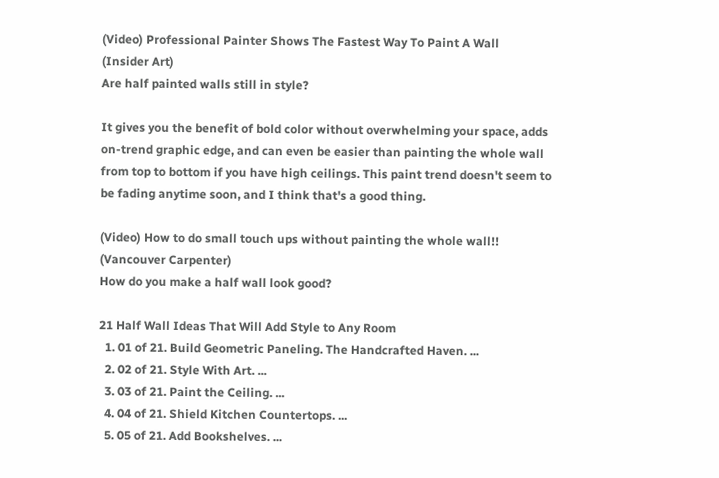(Video) Professional Painter Shows The Fastest Way To Paint A Wall
(Insider Art)
Are half painted walls still in style?

It gives you the benefit of bold color without overwhelming your space, adds on-trend graphic edge, and can even be easier than painting the whole wall from top to bottom if you have high ceilings. This paint trend doesn't seem to be fading anytime soon, and I think that's a good thing.

(Video) How to do small touch ups without painting the whole wall!!
(Vancouver Carpenter)
How do you make a half wall look good?

21 Half Wall Ideas That Will Add Style to Any Room
  1. 01 of 21. Build Geometric Paneling. The Handcrafted Haven. ...
  2. 02 of 21. Style With Art. ...
  3. 03 of 21. Paint the Ceiling. ...
  4. 04 of 21. Shield Kitchen Countertops. ...
  5. 05 of 21. Add Bookshelves. ...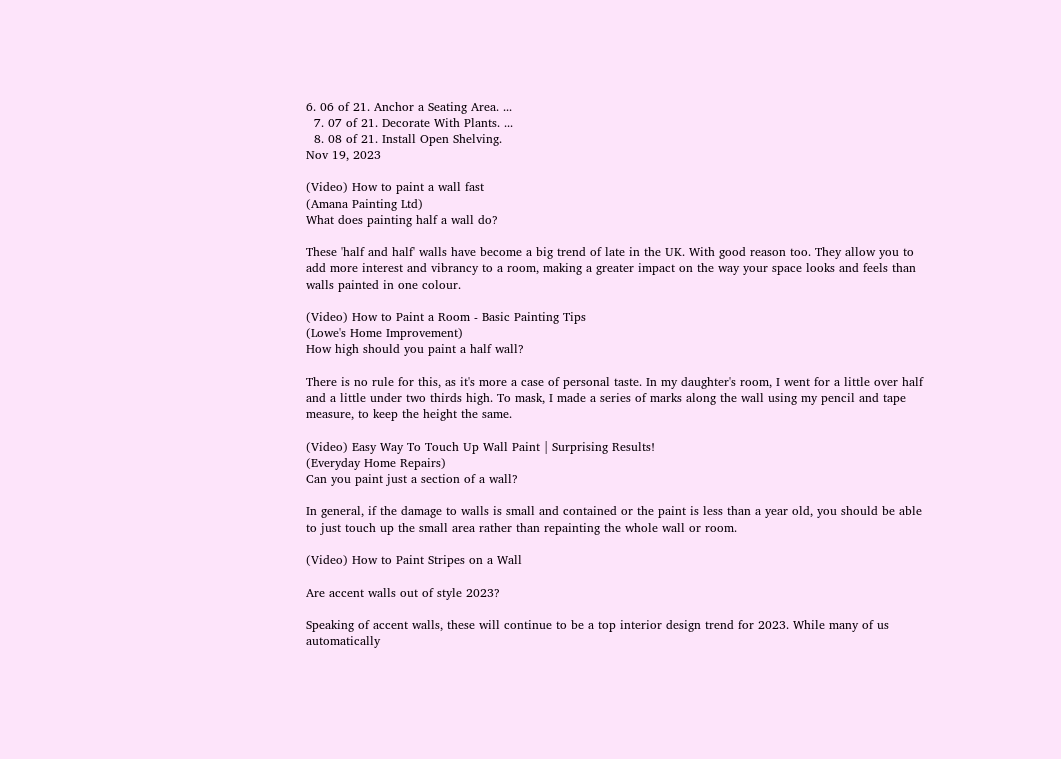6. 06 of 21. Anchor a Seating Area. ...
  7. 07 of 21. Decorate With Plants. ...
  8. 08 of 21. Install Open Shelving.
Nov 19, 2023

(Video) How to paint a wall fast
(Amana Painting Ltd)
What does painting half a wall do?

These 'half and half' walls have become a big trend of late in the UK. With good reason too. They allow you to add more interest and vibrancy to a room, making a greater impact on the way your space looks and feels than walls painted in one colour.

(Video) How to Paint a Room - Basic Painting Tips
(Lowe's Home Improvement)
How high should you paint a half wall?

There is no rule for this, as it's more a case of personal taste. In my daughter's room, I went for a little over half and a little under two thirds high. To mask, I made a series of marks along the wall using my pencil and tape measure, to keep the height the same.

(Video) Easy Way To Touch Up Wall Paint | Surprising Results!
(Everyday Home Repairs)
Can you paint just a section of a wall?

In general, if the damage to walls is small and contained or the paint is less than a year old, you should be able to just touch up the small area rather than repainting the whole wall or room.

(Video) How to Paint Stripes on a Wall

Are accent walls out of style 2023?

Speaking of accent walls, these will continue to be a top interior design trend for 2023. While many of us automatically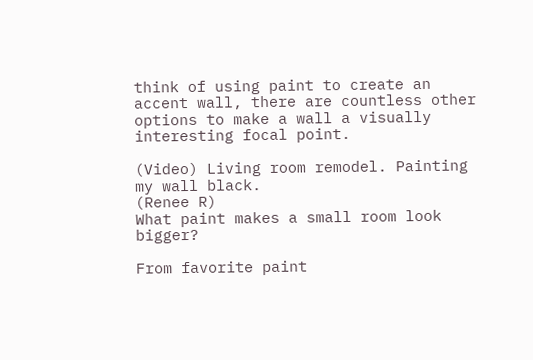think of using paint to create an accent wall, there are countless other options to make a wall a visually interesting focal point.

(Video) Living room remodel. Painting my wall black.
(Renee R)
What paint makes a small room look bigger?

From favorite paint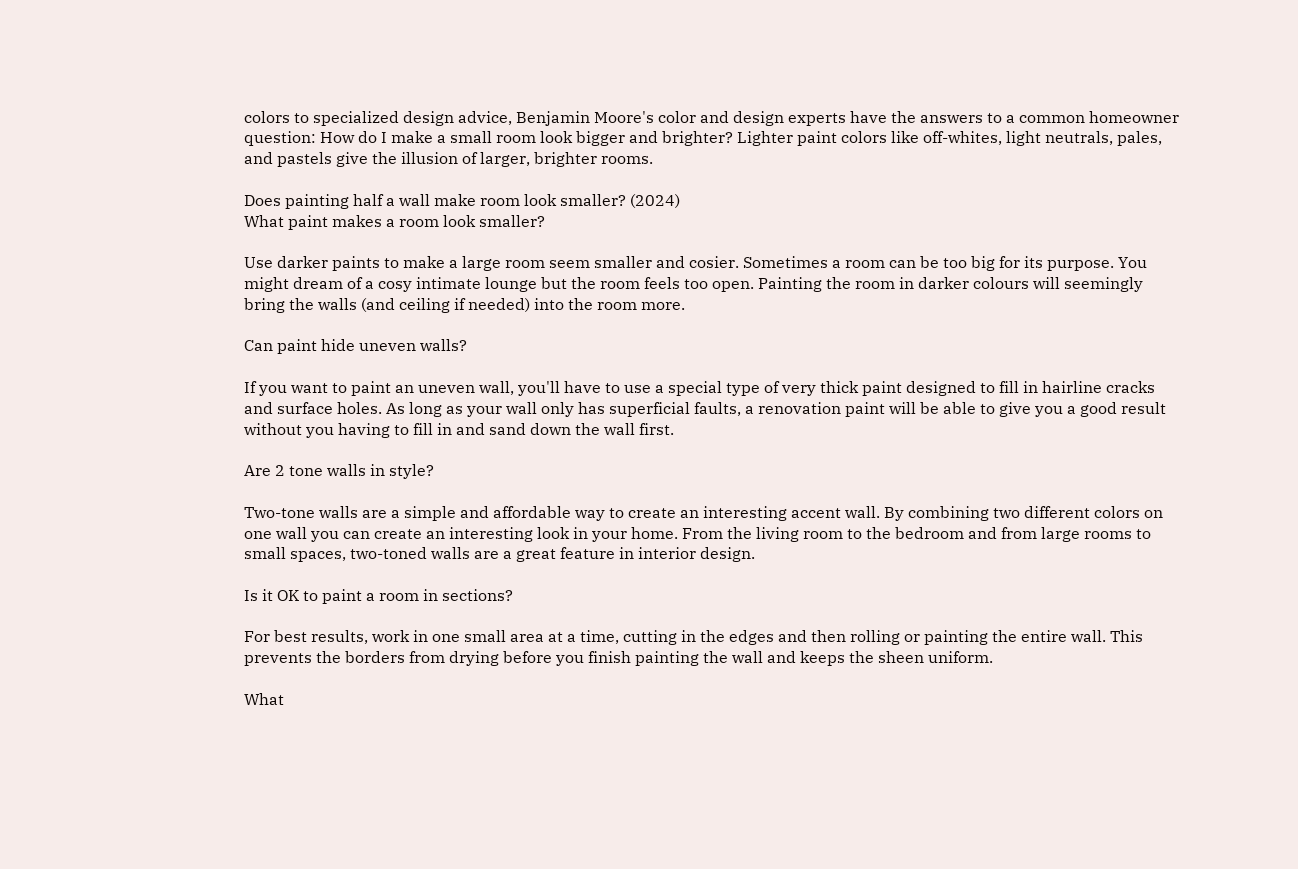colors to specialized design advice, Benjamin Moore's color and design experts have the answers to a common homeowner question: How do I make a small room look bigger and brighter? Lighter paint colors like off-whites, light neutrals, pales, and pastels give the illusion of larger, brighter rooms.

Does painting half a wall make room look smaller? (2024)
What paint makes a room look smaller?

Use darker paints to make a large room seem smaller and cosier. Sometimes a room can be too big for its purpose. You might dream of a cosy intimate lounge but the room feels too open. Painting the room in darker colours will seemingly bring the walls (and ceiling if needed) into the room more.

Can paint hide uneven walls?

If you want to paint an uneven wall, you'll have to use a special type of very thick paint designed to fill in hairline cracks and surface holes. As long as your wall only has superficial faults, a renovation paint will be able to give you a good result without you having to fill in and sand down the wall first.

Are 2 tone walls in style?

Two-tone walls are a simple and affordable way to create an interesting accent wall. By combining two different colors on one wall you can create an interesting look in your home. From the living room to the bedroom and from large rooms to small spaces, two-toned walls are a great feature in interior design.

Is it OK to paint a room in sections?

For best results, work in one small area at a time, cutting in the edges and then rolling or painting the entire wall. This prevents the borders from drying before you finish painting the wall and keeps the sheen uniform.

What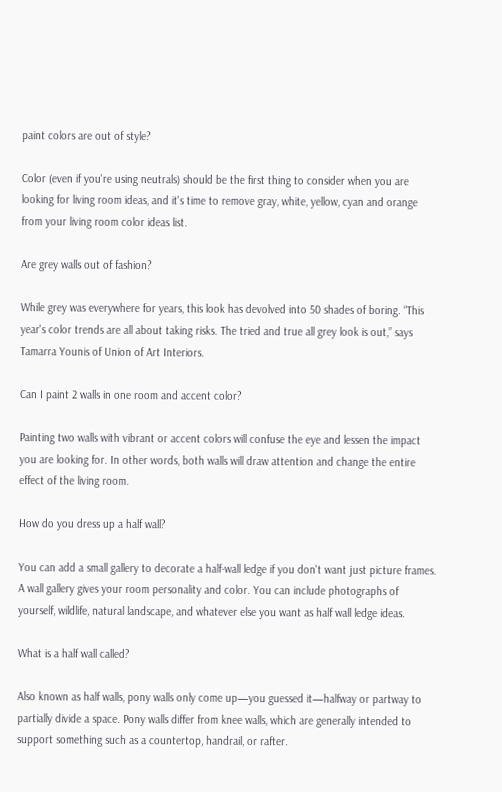paint colors are out of style?

Color (even if you're using neutrals) should be the first thing to consider when you are looking for living room ideas, and it's time to remove gray, white, yellow, cyan and orange from your living room color ideas list.

Are grey walls out of fashion?

While grey was everywhere for years, this look has devolved into 50 shades of boring. “This year's color trends are all about taking risks. The tried and true all grey look is out,” says Tamarra Younis of Union of Art Interiors.

Can I paint 2 walls in one room and accent color?

Painting two walls with vibrant or accent colors will confuse the eye and lessen the impact you are looking for. In other words, both walls will draw attention and change the entire effect of the living room.

How do you dress up a half wall?

You can add a small gallery to decorate a half-wall ledge if you don't want just picture frames. A wall gallery gives your room personality and color. You can include photographs of yourself, wildlife, natural landscape, and whatever else you want as half wall ledge ideas.

What is a half wall called?

Also known as half walls, pony walls only come up—you guessed it—halfway or partway to partially divide a space. Pony walls differ from knee walls, which are generally intended to support something such as a countertop, handrail, or rafter.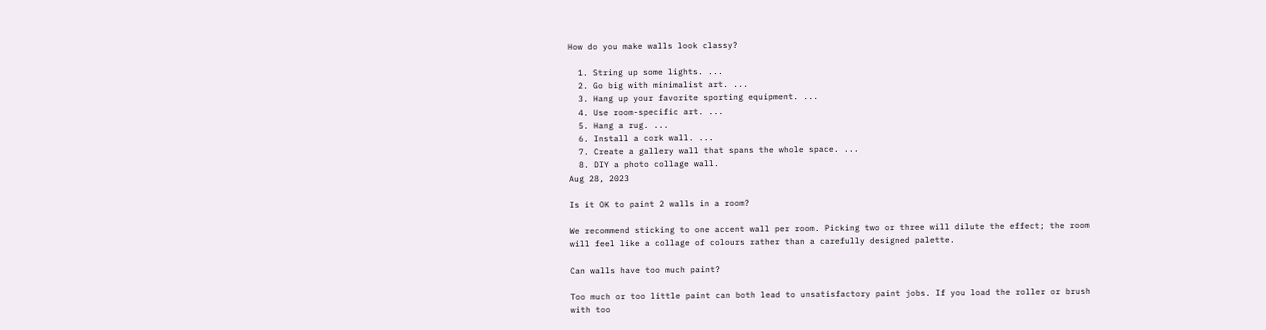How do you make walls look classy?

  1. String up some lights. ...
  2. Go big with minimalist art. ...
  3. Hang up your favorite sporting equipment. ...
  4. Use room-specific art. ...
  5. Hang a rug. ...
  6. Install a cork wall. ...
  7. Create a gallery wall that spans the whole space. ...
  8. DIY a photo collage wall.
Aug 28, 2023

Is it OK to paint 2 walls in a room?

We recommend sticking to one accent wall per room. Picking two or three will dilute the effect; the room will feel like a collage of colours rather than a carefully designed palette.

Can walls have too much paint?

Too much or too little paint can both lead to unsatisfactory paint jobs. If you load the roller or brush with too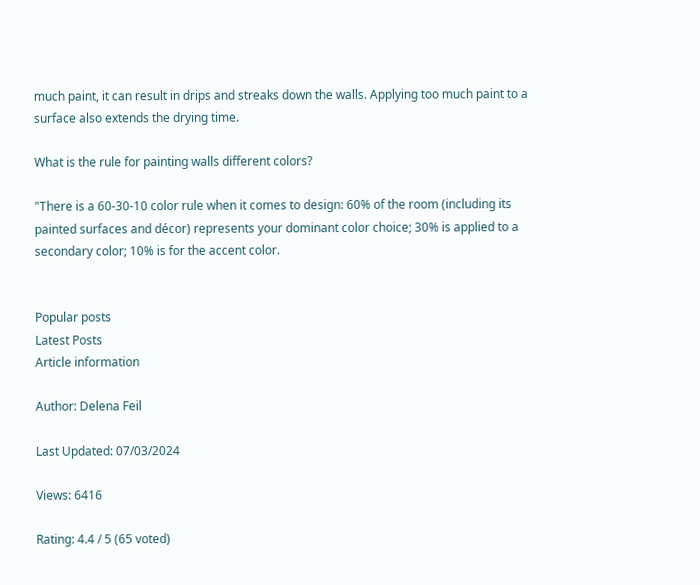much paint, it can result in drips and streaks down the walls. Applying too much paint to a surface also extends the drying time.

What is the rule for painting walls different colors?

"There is a 60-30-10 color rule when it comes to design: 60% of the room (including its painted surfaces and décor) represents your dominant color choice; 30% is applied to a secondary color; 10% is for the accent color.


Popular posts
Latest Posts
Article information

Author: Delena Feil

Last Updated: 07/03/2024

Views: 6416

Rating: 4.4 / 5 (65 voted)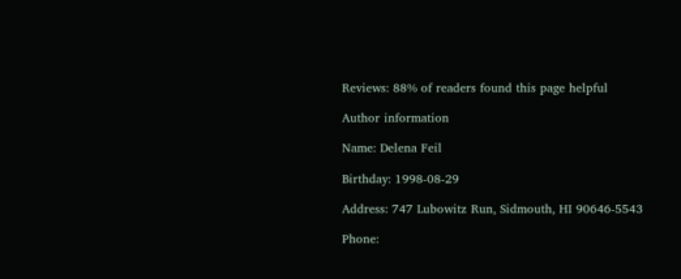Reviews: 88% of readers found this page helpful

Author information

Name: Delena Feil

Birthday: 1998-08-29

Address: 747 Lubowitz Run, Sidmouth, HI 90646-5543

Phone: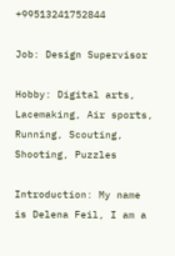+99513241752844

Job: Design Supervisor

Hobby: Digital arts, Lacemaking, Air sports, Running, Scouting, Shooting, Puzzles

Introduction: My name is Delena Feil, I am a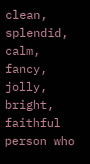clean, splendid, calm, fancy, jolly, bright, faithful person who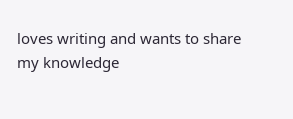loves writing and wants to share my knowledge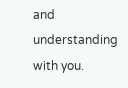and understanding with you.